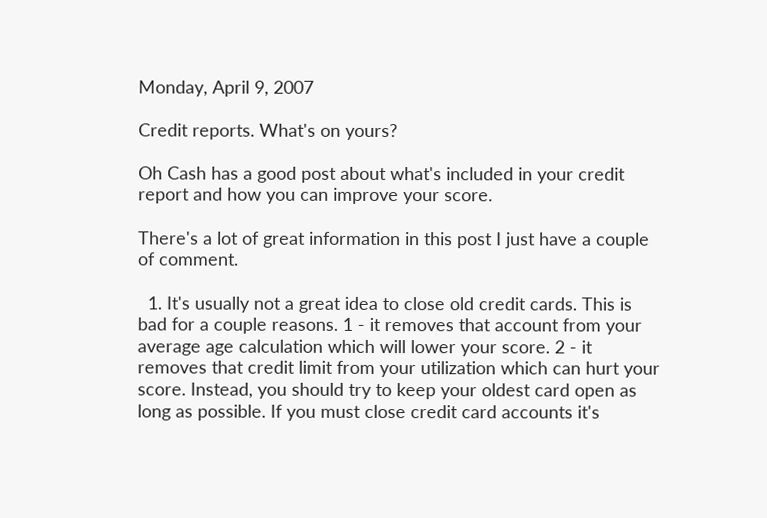Monday, April 9, 2007

Credit reports. What's on yours?

Oh Cash has a good post about what's included in your credit report and how you can improve your score.

There's a lot of great information in this post I just have a couple of comment.

  1. It's usually not a great idea to close old credit cards. This is bad for a couple reasons. 1 - it removes that account from your average age calculation which will lower your score. 2 - it removes that credit limit from your utilization which can hurt your score. Instead, you should try to keep your oldest card open as long as possible. If you must close credit card accounts it's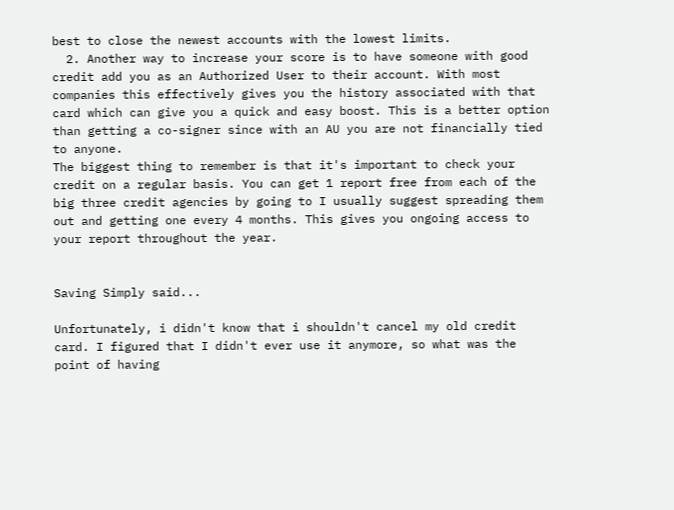best to close the newest accounts with the lowest limits.
  2. Another way to increase your score is to have someone with good credit add you as an Authorized User to their account. With most companies this effectively gives you the history associated with that card which can give you a quick and easy boost. This is a better option than getting a co-signer since with an AU you are not financially tied to anyone.
The biggest thing to remember is that it's important to check your credit on a regular basis. You can get 1 report free from each of the big three credit agencies by going to I usually suggest spreading them out and getting one every 4 months. This gives you ongoing access to your report throughout the year.


Saving Simply said...

Unfortunately, i didn't know that i shouldn't cancel my old credit card. I figured that I didn't ever use it anymore, so what was the point of having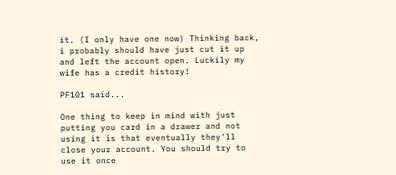it. (I only have one now) Thinking back, i probably should have just cut it up and left the account open. Luckily my wife has a credit history!

PF101 said...

One thing to keep in mind with just putting you card in a drawer and not using it is that eventually they'll close your account. You should try to use it once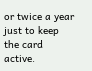or twice a year just to keep the card active.